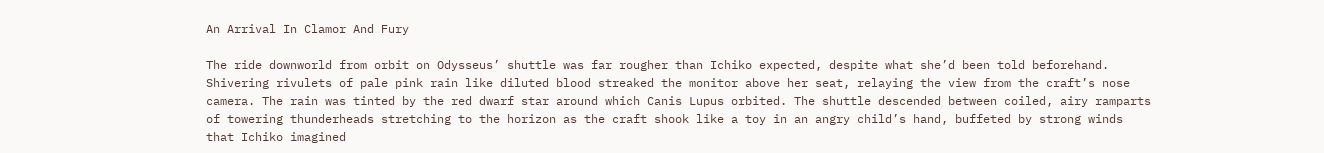An Arrival In Clamor And Fury

The ride downworld from orbit on Odysseus’ shuttle was far rougher than Ichiko expected, despite what she’d been told beforehand. Shivering rivulets of pale pink rain like diluted blood streaked the monitor above her seat, relaying the view from the craft’s nose camera. The rain was tinted by the red dwarf star around which Canis Lupus orbited. The shuttle descended between coiled, airy ramparts of towering thunderheads stretching to the horizon as the craft shook like a toy in an angry child’s hand, buffeted by strong winds that Ichiko imagined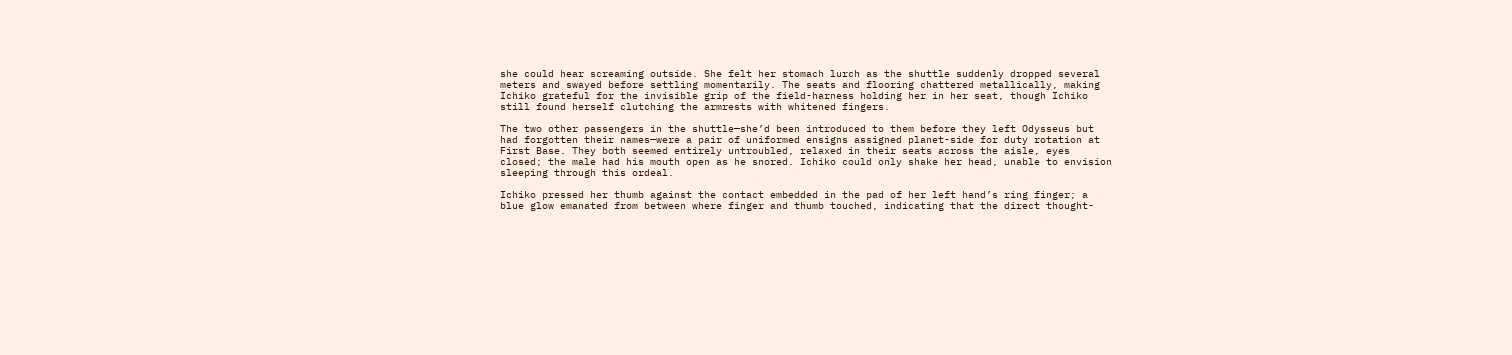she could hear screaming outside. She felt her stomach lurch as the shuttle suddenly dropped several meters and swayed before settling momentarily. The seats and flooring chattered metallically, making Ichiko grateful for the invisible grip of the field-harness holding her in her seat, though Ichiko still found herself clutching the armrests with whitened fingers.

The two other passengers in the shuttle—she’d been introduced to them before they left Odysseus but had forgotten their names—were a pair of uniformed ensigns assigned planet-side for duty rotation at First Base. They both seemed entirely untroubled, relaxed in their seats across the aisle, eyes closed; the male had his mouth open as he snored. Ichiko could only shake her head, unable to envision sleeping through this ordeal.

Ichiko pressed her thumb against the contact embedded in the pad of her left hand’s ring finger; a blue glow emanated from between where finger and thumb touched, indicating that the direct thought-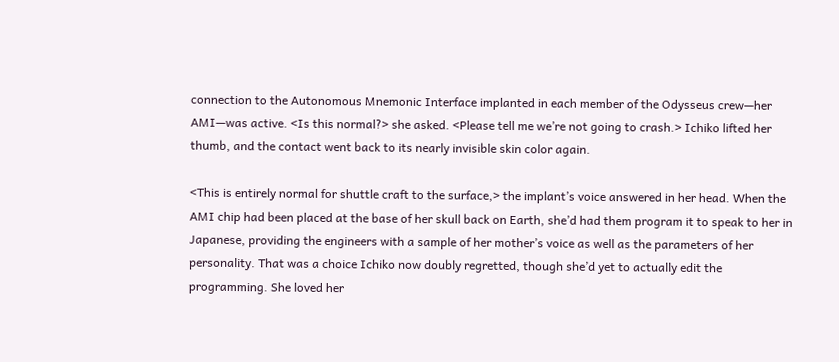connection to the Autonomous Mnemonic Interface implanted in each member of the Odysseus crew—her AMI—was active. <Is this normal?> she asked. <Please tell me we’re not going to crash.> Ichiko lifted her thumb, and the contact went back to its nearly invisible skin color again.

<This is entirely normal for shuttle craft to the surface,> the implant’s voice answered in her head. When the AMI chip had been placed at the base of her skull back on Earth, she’d had them program it to speak to her in Japanese, providing the engineers with a sample of her mother’s voice as well as the parameters of her personality. That was a choice Ichiko now doubly regretted, though she’d yet to actually edit the programming. She loved her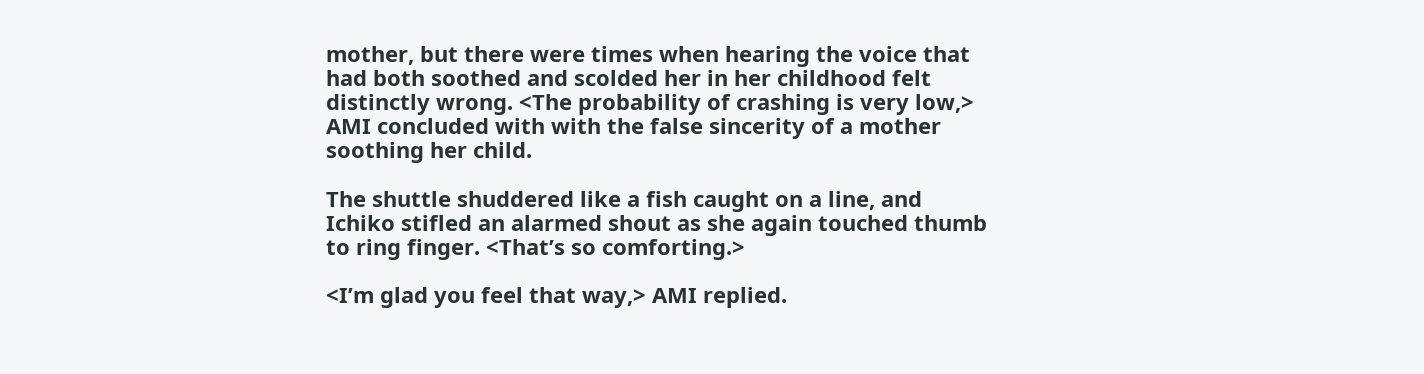mother, but there were times when hearing the voice that had both soothed and scolded her in her childhood felt distinctly wrong. <The probability of crashing is very low,> AMI concluded with with the false sincerity of a mother soothing her child.

The shuttle shuddered like a fish caught on a line, and Ichiko stifled an alarmed shout as she again touched thumb to ring finger. <That’s so comforting.>

<I’m glad you feel that way,> AMI replied.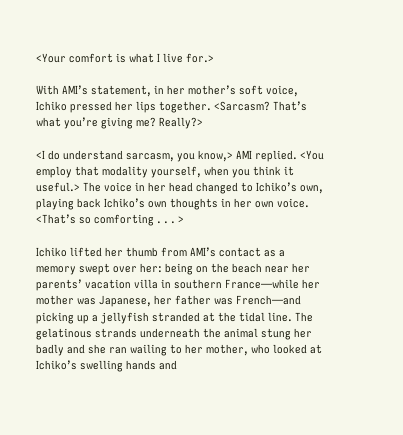<Your comfort is what I live for.>

With AMI’s statement, in her mother’s soft voice, Ichiko pressed her lips together. <Sarcasm? That’s what you’re giving me? Really?>

<I do understand sarcasm, you know,> AMI replied. <You employ that modality yourself, when you think it useful.> The voice in her head changed to Ichiko’s own, playing back Ichiko’s own thoughts in her own voice. <That’s so comforting . . . >

Ichiko lifted her thumb from AMI’s contact as a memory swept over her: being on the beach near her parents’ vacation villa in southern France—while her mother was Japanese, her father was French—and picking up a jellyfish stranded at the tidal line. The gelatinous strands underneath the animal stung her badly and she ran wailing to her mother, who looked at Ichiko’s swelling hands and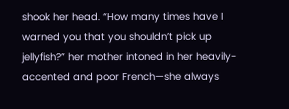shook her head. “How many times have I warned you that you shouldn’t pick up jellyfish?” her mother intoned in her heavily-accented and poor French—she always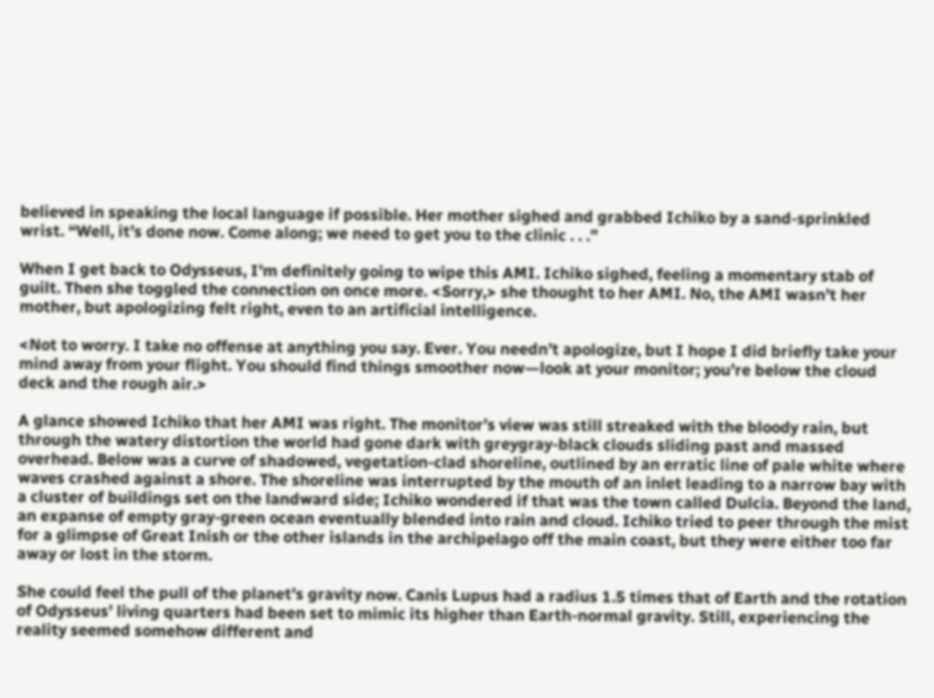believed in speaking the local language if possible. Her mother sighed and grabbed Ichiko by a sand-sprinkled wrist. “Well, it’s done now. Come along; we need to get you to the clinic . . .”

When I get back to Odysseus, I’m definitely going to wipe this AMI. Ichiko sighed, feeling a momentary stab of guilt. Then she toggled the connection on once more. <Sorry,> she thought to her AMI. No, the AMI wasn’t her mother, but apologizing felt right, even to an artificial intelligence.

<Not to worry. I take no offense at anything you say. Ever. You needn’t apologize, but I hope I did briefly take your mind away from your flight. You should find things smoother now—look at your monitor; you’re below the cloud deck and the rough air.>

A glance showed Ichiko that her AMI was right. The monitor’s view was still streaked with the bloody rain, but through the watery distortion the world had gone dark with greygray-black clouds sliding past and massed overhead. Below was a curve of shadowed, vegetation-clad shoreline, outlined by an erratic line of pale white where waves crashed against a shore. The shoreline was interrupted by the mouth of an inlet leading to a narrow bay with a cluster of buildings set on the landward side; Ichiko wondered if that was the town called Dulcia. Beyond the land, an expanse of empty gray-green ocean eventually blended into rain and cloud. Ichiko tried to peer through the mist for a glimpse of Great Inish or the other islands in the archipelago off the main coast, but they were either too far away or lost in the storm.

She could feel the pull of the planet’s gravity now. Canis Lupus had a radius 1.5 times that of Earth and the rotation of Odysseus’ living quarters had been set to mimic its higher than Earth-normal gravity. Still, experiencing the reality seemed somehow different and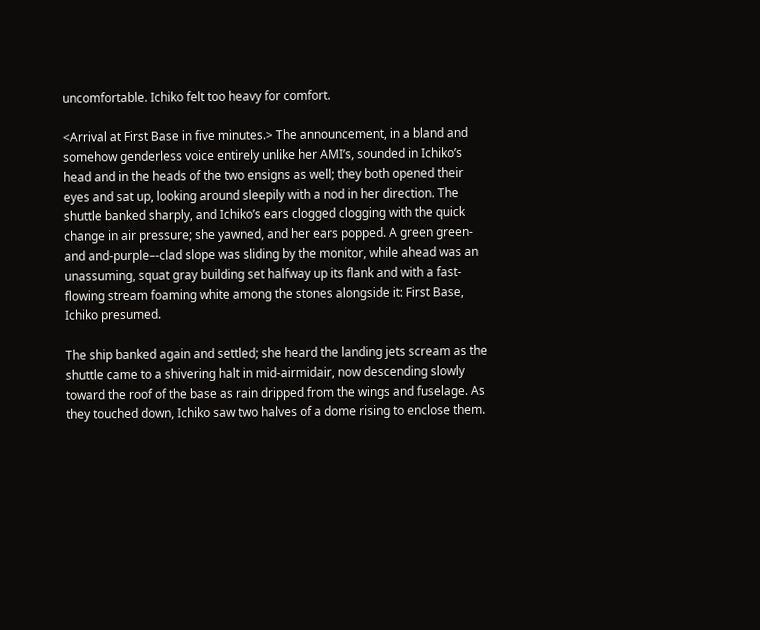uncomfortable. Ichiko felt too heavy for comfort.

<Arrival at First Base in five minutes.> The announcement, in a bland and somehow genderless voice entirely unlike her AMI’s, sounded in Ichiko’s head and in the heads of the two ensigns as well; they both opened their eyes and sat up, looking around sleepily with a nod in her direction. The shuttle banked sharply, and Ichiko’s ears clogged clogging with the quick change in air pressure; she yawned, and her ears popped. A green green-and and-purple–-clad slope was sliding by the monitor, while ahead was an unassuming, squat gray building set halfway up its flank and with a fast-flowing stream foaming white among the stones alongside it: First Base, Ichiko presumed.

The ship banked again and settled; she heard the landing jets scream as the shuttle came to a shivering halt in mid-airmidair, now descending slowly toward the roof of the base as rain dripped from the wings and fuselage. As they touched down, Ichiko saw two halves of a dome rising to enclose them.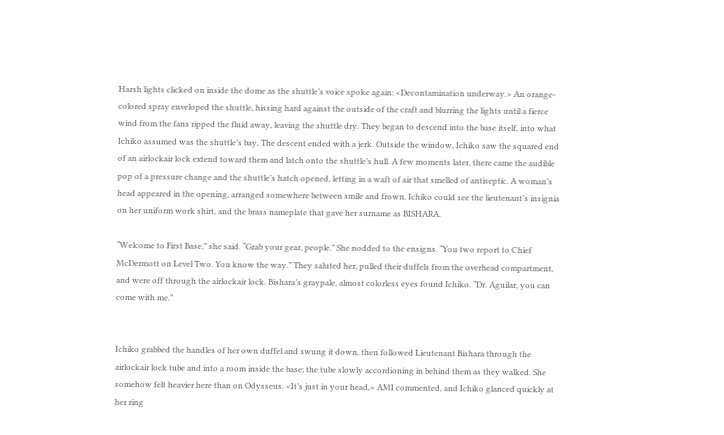Harsh lights clicked on inside the dome as the shuttle’s voice spoke again: <Decontamination underway.> An orange-colored spray enveloped the shuttle, hissing hard against the outside of the craft and blurring the lights until a fierce wind from the fans ripped the fluid away, leaving the shuttle dry. They began to descend into the base itself, into what Ichiko assumed was the shuttle’s bay. The descent ended with a jerk. Outside the window, Ichiko saw the squared end of an airlockair lock extend toward them and latch onto the shuttle’s hull. A few moments later, there came the audible pop of a pressure change and the shuttle’s hatch opened, letting in a waft of air that smelled of antiseptic. A woman’s head appeared in the opening, arranged somewhere between smile and frown. Ichiko could see the lieutenant’s insignia on her uniform work shirt, and the brass nameplate that gave her surname as BISHARA.

“Welcome to First Base,” she said. “Grab your gear, people.” She nodded to the ensigns. “You two report to Chief McDermott on Level Two. You know the way.” They saluted her, pulled their duffels from the overhead compartment, and were off through the airlockair lock. Bishara’s graypale, almost colorless eyes found Ichiko. “Dr. Aguilar, you can come with me.”


Ichiko grabbed the handles of her own duffel and swung it down, then followed Lieutenant Bishara through the airlockair lock tube and into a room inside the base; the tube slowly accordioning in behind them as they walked. She somehow felt heavier here than on Odysseus. <It’s just in your head,> AMI commented, and Ichiko glanced quickly at her ring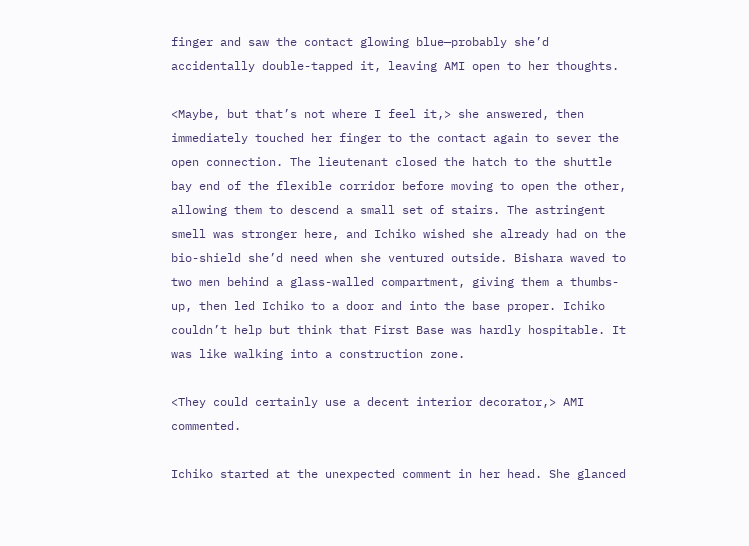finger and saw the contact glowing blue—probably she’d accidentally double-tapped it, leaving AMI open to her thoughts.

<Maybe, but that’s not where I feel it,> she answered, then immediately touched her finger to the contact again to sever the open connection. The lieutenant closed the hatch to the shuttle bay end of the flexible corridor before moving to open the other, allowing them to descend a small set of stairs. The astringent smell was stronger here, and Ichiko wished she already had on the bio-shield she’d need when she ventured outside. Bishara waved to two men behind a glass-walled compartment, giving them a thumbs-up, then led Ichiko to a door and into the base proper. Ichiko couldn’t help but think that First Base was hardly hospitable. It was like walking into a construction zone.

<They could certainly use a decent interior decorator,> AMI commented.

Ichiko started at the unexpected comment in her head. She glanced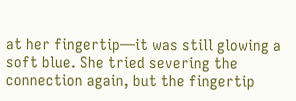at her fingertip—it was still glowing a soft blue. She tried severing the connection again, but the fingertip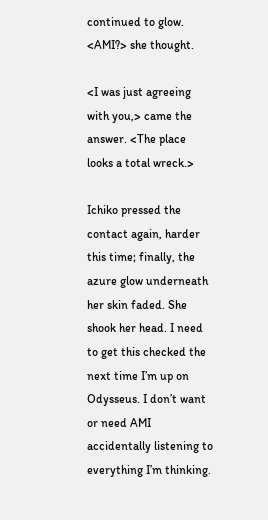continued to glow. <AMI?> she thought.

<I was just agreeing with you,> came the answer. <The place looks a total wreck.>

Ichiko pressed the contact again, harder this time; finally, the azure glow underneath her skin faded. She shook her head. I need to get this checked the next time I’m up on Odysseus. I don’t want or need AMI accidentally listening to everything I’m thinking.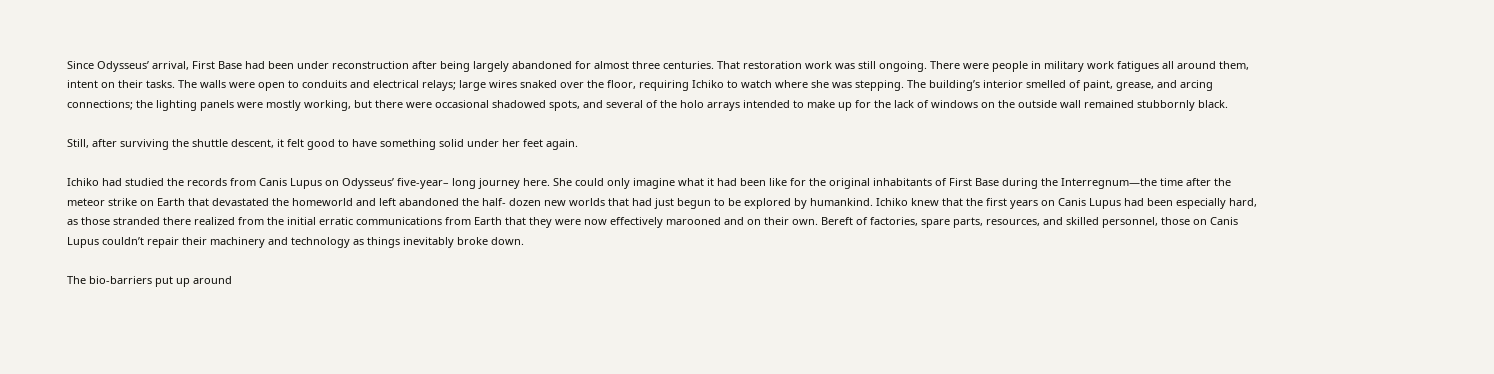Since Odysseus’ arrival, First Base had been under reconstruction after being largely abandoned for almost three centuries. That restoration work was still ongoing. There were people in military work fatigues all around them, intent on their tasks. The walls were open to conduits and electrical relays; large wires snaked over the floor, requiring Ichiko to watch where she was stepping. The building’s interior smelled of paint, grease, and arcing connections; the lighting panels were mostly working, but there were occasional shadowed spots, and several of the holo arrays intended to make up for the lack of windows on the outside wall remained stubbornly black.

Still, after surviving the shuttle descent, it felt good to have something solid under her feet again.

Ichiko had studied the records from Canis Lupus on Odysseus’ five-year– long journey here. She could only imagine what it had been like for the original inhabitants of First Base during the Interregnum—the time after the meteor strike on Earth that devastated the homeworld and left abandoned the half- dozen new worlds that had just begun to be explored by humankind. Ichiko knew that the first years on Canis Lupus had been especially hard, as those stranded there realized from the initial erratic communications from Earth that they were now effectively marooned and on their own. Bereft of factories, spare parts, resources, and skilled personnel, those on Canis Lupus couldn’t repair their machinery and technology as things inevitably broke down.

The bio-barriers put up around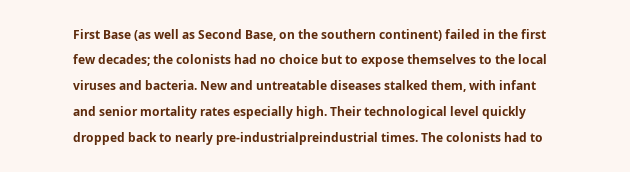First Base (as well as Second Base, on the southern continent) failed in the first few decades; the colonists had no choice but to expose themselves to the local viruses and bacteria. New and untreatable diseases stalked them, with infant and senior mortality rates especially high. Their technological level quickly dropped back to nearly pre-industrialpreindustrial times. The colonists had to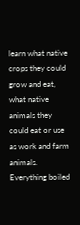learn what native crops they could grow and eat, what native animals they could eat or use as work and farm animals. Everything boiled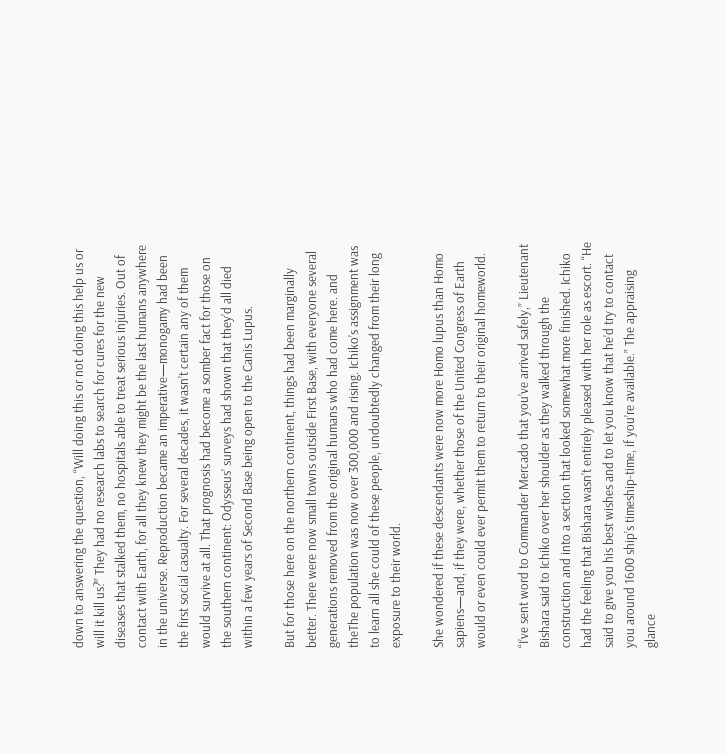down to answering the question, “Will doing this or not doing this help us or will it kill us?” They had no research labs to search for cures for the new diseases that stalked them, no hospitals able to treat serious injuries. Out of contact with Earth, for all they knew they might be the last humans anywhere in the universe. Reproduction became an imperative—monogamy had been the first social casualty. For several decades, it wasn’t certain any of them would survive at all. That prognosis had become a somber fact for those on the southern continent: Odysseus’ surveys had shown that they’d all died within a few years of Second Base being open to the Canis Lupus.

But for those here on the northern continent, things had been marginally better. There were now small towns outside First Base, with everyone several generations removed from the original humans who had come here. and theThe population was now over 300,000 and rising. Ichiko’s assignment was to learn all she could of these people, undoubtedly changed from their long exposure to their world.

She wondered if these descendants were now more Homo lupus than Homo sapiens—and, if they were, whether those of the United Congress of Earth would or even could ever permit them to return to their original homeworld.

“I’ve sent word to Commander Mercado that you’ve arrived safely,” Lieutenant Bishara said to Ichiko over her shoulder as they walked through the construction and into a section that looked somewhat more finished. Ichiko had the feeling that Bishara wasn’t entirely pleased with her role as escort. “He said to give you his best wishes and to let you know that he’d try to contact you around 1600 ship’s timeship-time, if you’re available.” The appraising glance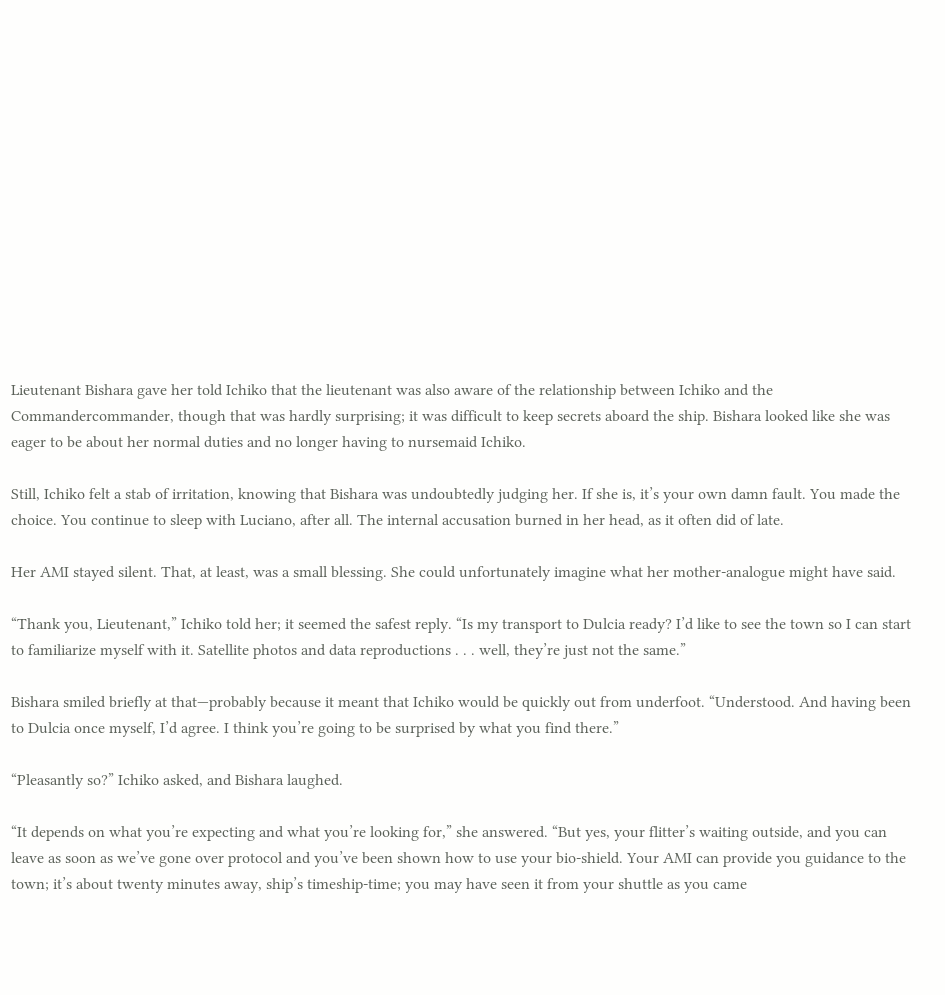Lieutenant Bishara gave her told Ichiko that the lieutenant was also aware of the relationship between Ichiko and the Commandercommander, though that was hardly surprising; it was difficult to keep secrets aboard the ship. Bishara looked like she was eager to be about her normal duties and no longer having to nursemaid Ichiko.

Still, Ichiko felt a stab of irritation, knowing that Bishara was undoubtedly judging her. If she is, it’s your own damn fault. You made the choice. You continue to sleep with Luciano, after all. The internal accusation burned in her head, as it often did of late.

Her AMI stayed silent. That, at least, was a small blessing. She could unfortunately imagine what her mother-analogue might have said.

“Thank you, Lieutenant,” Ichiko told her; it seemed the safest reply. “Is my transport to Dulcia ready? I’d like to see the town so I can start to familiarize myself with it. Satellite photos and data reproductions . . . well, they’re just not the same.”

Bishara smiled briefly at that—probably because it meant that Ichiko would be quickly out from underfoot. “Understood. And having been to Dulcia once myself, I’d agree. I think you’re going to be surprised by what you find there.”

“Pleasantly so?” Ichiko asked, and Bishara laughed.

“It depends on what you’re expecting and what you’re looking for,” she answered. “But yes, your flitter’s waiting outside, and you can leave as soon as we’ve gone over protocol and you’ve been shown how to use your bio-shield. Your AMI can provide you guidance to the town; it’s about twenty minutes away, ship’s timeship-time; you may have seen it from your shuttle as you came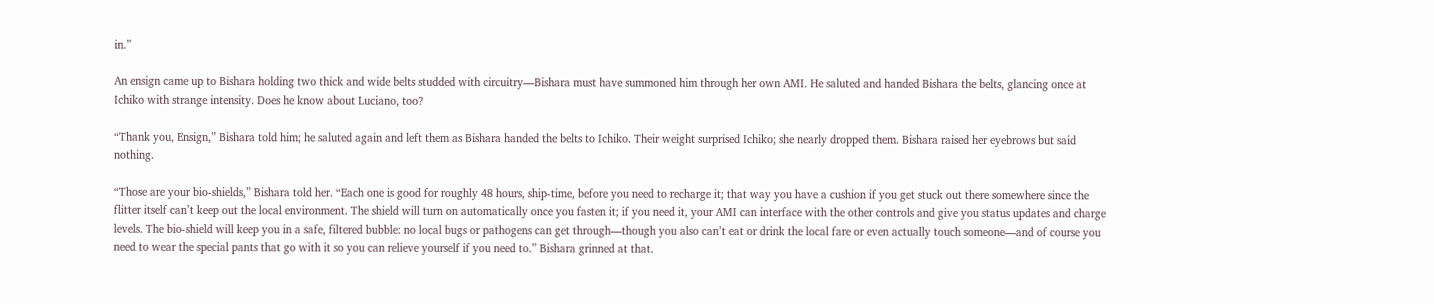in.”

An ensign came up to Bishara holding two thick and wide belts studded with circuitry—Bishara must have summoned him through her own AMI. He saluted and handed Bishara the belts, glancing once at Ichiko with strange intensity. Does he know about Luciano, too?

“Thank you, Ensign,” Bishara told him; he saluted again and left them as Bishara handed the belts to Ichiko. Their weight surprised Ichiko; she nearly dropped them. Bishara raised her eyebrows but said nothing.

“Those are your bio-shields,” Bishara told her. “Each one is good for roughly 48 hours, ship-time, before you need to recharge it; that way you have a cushion if you get stuck out there somewhere since the flitter itself can’t keep out the local environment. The shield will turn on automatically once you fasten it; if you need it, your AMI can interface with the other controls and give you status updates and charge levels. The bio-shield will keep you in a safe, filtered bubble: no local bugs or pathogens can get through—though you also can’t eat or drink the local fare or even actually touch someone—and of course you need to wear the special pants that go with it so you can relieve yourself if you need to.” Bishara grinned at that.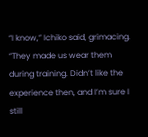“I know,” Ichiko said, grimacing. “They made us wear them during training. Didn’t like the experience then, and I’m sure I still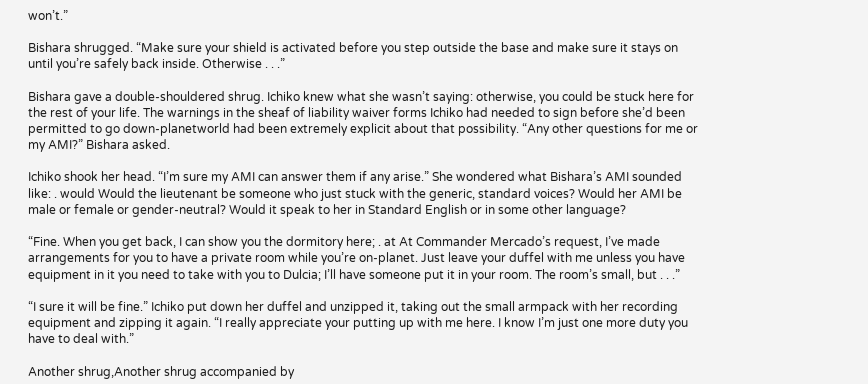won’t.”

Bishara shrugged. “Make sure your shield is activated before you step outside the base and make sure it stays on until you’re safely back inside. Otherwise . . .”

Bishara gave a double-shouldered shrug. Ichiko knew what she wasn’t saying: otherwise, you could be stuck here for the rest of your life. The warnings in the sheaf of liability waiver forms Ichiko had needed to sign before she’d been permitted to go down-planetworld had been extremely explicit about that possibility. “Any other questions for me or my AMI?” Bishara asked.

Ichiko shook her head. “I’m sure my AMI can answer them if any arise.” She wondered what Bishara’s AMI sounded like: . would Would the lieutenant be someone who just stuck with the generic, standard voices? Would her AMI be male or female or gender-neutral? Would it speak to her in Standard English or in some other language?

“Fine. When you get back, I can show you the dormitory here; . at At Commander Mercado’s request, I’ve made arrangements for you to have a private room while you’re on-planet. Just leave your duffel with me unless you have equipment in it you need to take with you to Dulcia; I’ll have someone put it in your room. The room’s small, but . . .”

“I sure it will be fine.” Ichiko put down her duffel and unzipped it, taking out the small armpack with her recording equipment and zipping it again. “I really appreciate your putting up with me here. I know I’m just one more duty you have to deal with.”

Another shrug,Another shrug accompanied by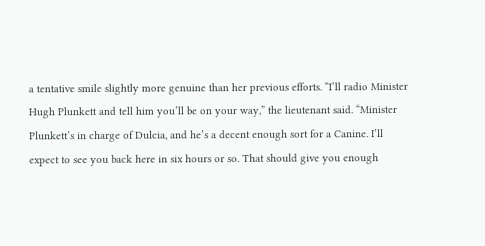a tentative smile slightly more genuine than her previous efforts. “I’ll radio Minister Hugh Plunkett and tell him you’ll be on your way,” the lieutenant said. “Minister Plunkett’s in charge of Dulcia, and he’s a decent enough sort for a Canine. I’ll expect to see you back here in six hours or so. That should give you enough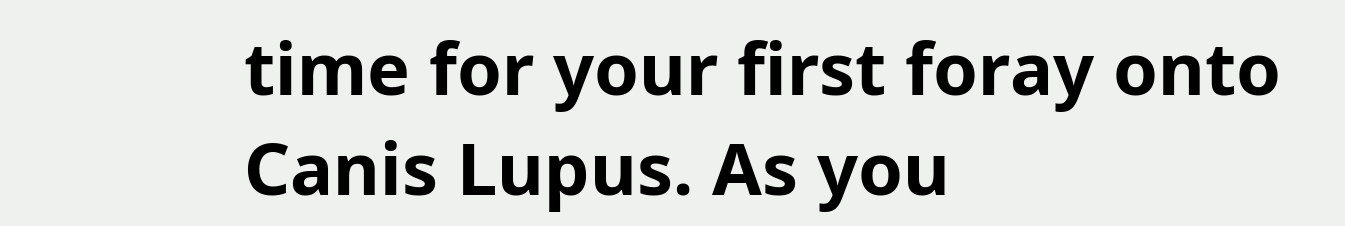time for your first foray onto Canis Lupus. As you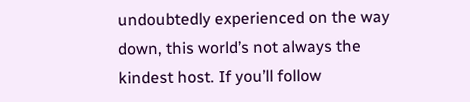undoubtedly experienced on the way down, this world’s not always the kindest host. If you’ll follow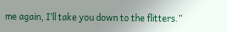me again, I’ll take you down to the flitters.”